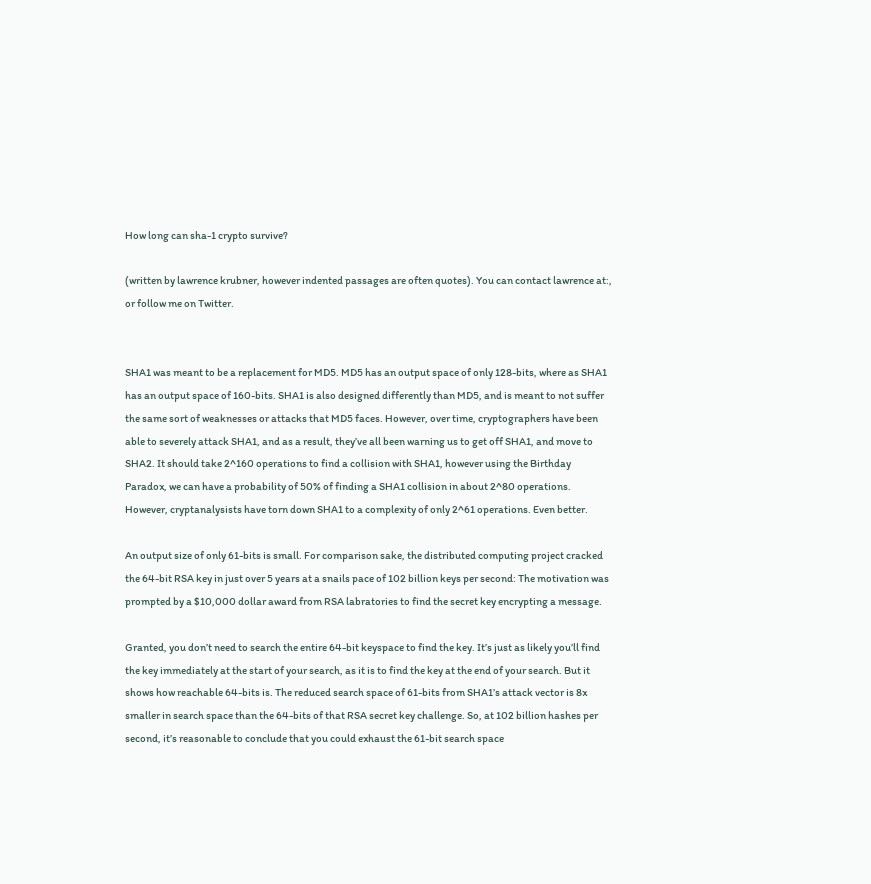How long can sha-1 crypto survive?

(written by lawrence krubner, however indented passages are often quotes). You can contact lawrence at:, or follow me on Twitter.


SHA1 was meant to be a replacement for MD5. MD5 has an output space of only 128-bits, where as SHA1 has an output space of 160-bits. SHA1 is also designed differently than MD5, and is meant to not suffer the same sort of weaknesses or attacks that MD5 faces. However, over time, cryptographers have been able to severely attack SHA1, and as a result, they’ve all been warning us to get off SHA1, and move to SHA2. It should take 2^160 operations to find a collision with SHA1, however using the Birthday Paradox, we can have a probability of 50% of finding a SHA1 collision in about 2^80 operations. However, cryptanalysists have torn down SHA1 to a complexity of only 2^61 operations. Even better.

An output size of only 61-bits is small. For comparison sake, the distributed computing project cracked the 64-bit RSA key in just over 5 years at a snails pace of 102 billion keys per second: The motivation was prompted by a $10,000 dollar award from RSA labratories to find the secret key encrypting a message.

Granted, you don’t need to search the entire 64-bit keyspace to find the key. It’s just as likely you’ll find the key immediately at the start of your search, as it is to find the key at the end of your search. But it shows how reachable 64-bits is. The reduced search space of 61-bits from SHA1’s attack vector is 8x smaller in search space than the 64-bits of that RSA secret key challenge. So, at 102 billion hashes per second, it’s reasonable to conclude that you could exhaust the 61-bit search space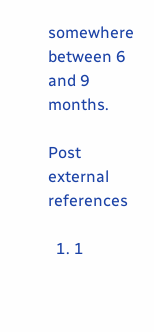somewhere between 6 and 9 months.

Post external references

  1. 1